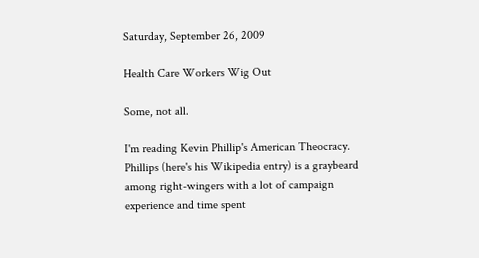Saturday, September 26, 2009

Health Care Workers Wig Out

Some, not all.

I'm reading Kevin Phillip's American Theocracy. Phillips (here's his Wikipedia entry) is a graybeard among right-wingers with a lot of campaign experience and time spent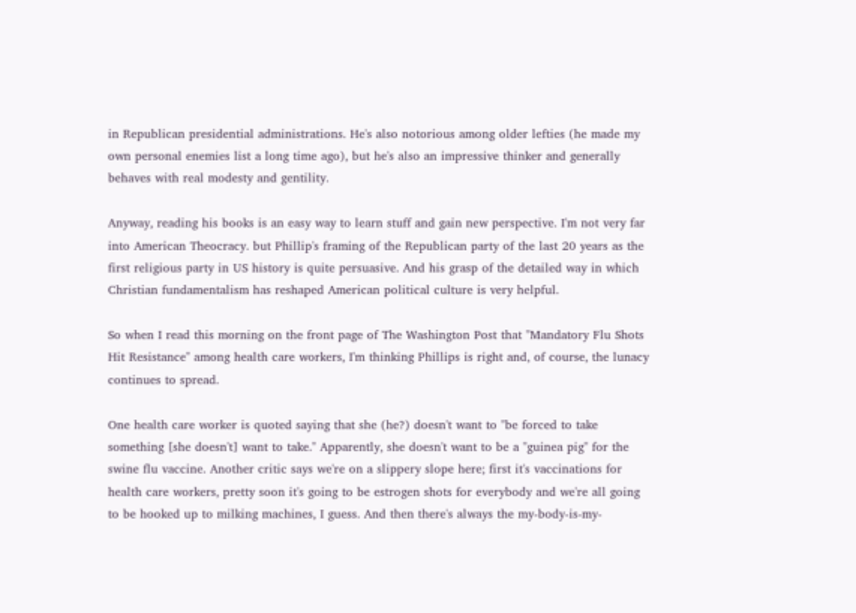in Republican presidential administrations. He's also notorious among older lefties (he made my own personal enemies list a long time ago), but he's also an impressive thinker and generally behaves with real modesty and gentility.

Anyway, reading his books is an easy way to learn stuff and gain new perspective. I'm not very far into American Theocracy. but Phillip's framing of the Republican party of the last 20 years as the first religious party in US history is quite persuasive. And his grasp of the detailed way in which Christian fundamentalism has reshaped American political culture is very helpful.

So when I read this morning on the front page of The Washington Post that "Mandatory Flu Shots Hit Resistance" among health care workers, I'm thinking Phillips is right and, of course, the lunacy continues to spread.

One health care worker is quoted saying that she (he?) doesn't want to "be forced to take something [she doesn't] want to take." Apparently, she doesn't want to be a "guinea pig" for the swine flu vaccine. Another critic says we're on a slippery slope here; first it's vaccinations for health care workers, pretty soon it's going to be estrogen shots for everybody and we're all going to be hooked up to milking machines, I guess. And then there's always the my-body-is-my-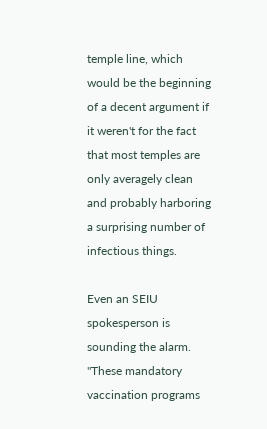temple line, which would be the beginning of a decent argument if it weren't for the fact that most temples are only averagely clean and probably harboring a surprising number of infectious things.

Even an SEIU spokesperson is sounding the alarm. "These mandatory vaccination programs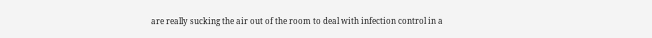are really sucking the air out of the room to deal with infection control in a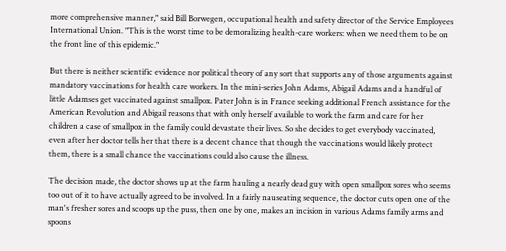more comprehensive manner," said Bill Borwegen, occupational health and safety director of the Service Employees International Union. "This is the worst time to be demoralizing health-care workers: when we need them to be on the front line of this epidemic."

But there is neither scientific evidence nor political theory of any sort that supports any of those arguments against mandatory vaccinations for health care workers. In the mini-series John Adams, Abigail Adams and a handful of little Adamses get vaccinated against smallpox. Pater John is in France seeking additional French assistance for the American Revolution and Abigail reasons that with only herself available to work the farm and care for her children a case of smallpox in the family could devastate their lives. So she decides to get everybody vaccinated, even after her doctor tells her that there is a decent chance that though the vaccinations would likely protect them, there is a small chance the vaccinations could also cause the illness.

The decision made, the doctor shows up at the farm hauling a nearly dead guy with open smallpox sores who seems too out of it to have actually agreed to be involved. In a fairly nauseating sequence, the doctor cuts open one of the man's fresher sores and scoops up the puss, then one by one, makes an incision in various Adams family arms and spoons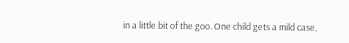in a little bit of the goo. One child gets a mild case,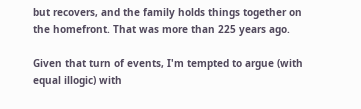but recovers, and the family holds things together on the homefront. That was more than 225 years ago.

Given that turn of events, I'm tempted to argue (with equal illogic) with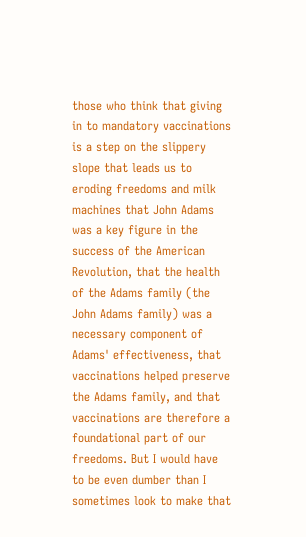those who think that giving in to mandatory vaccinations is a step on the slippery slope that leads us to eroding freedoms and milk machines that John Adams was a key figure in the success of the American Revolution, that the health of the Adams family (the John Adams family) was a necessary component of Adams' effectiveness, that vaccinations helped preserve the Adams family, and that vaccinations are therefore a foundational part of our freedoms. But I would have to be even dumber than I sometimes look to make that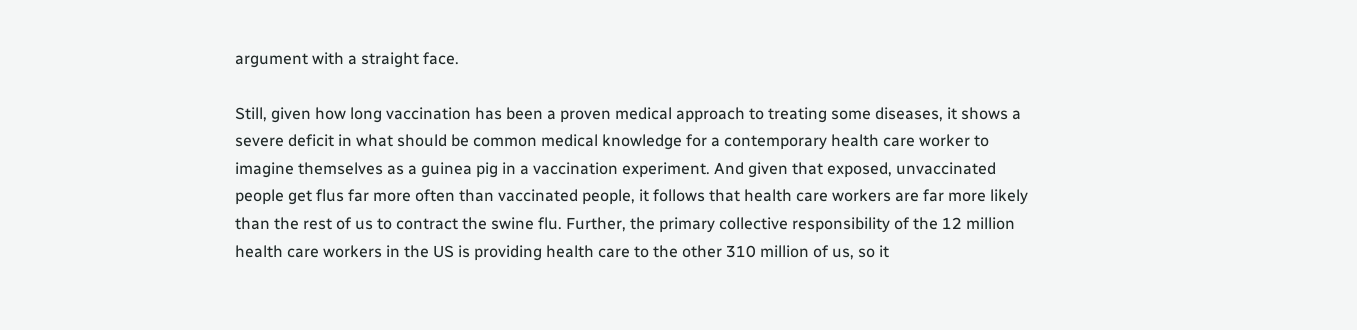argument with a straight face.

Still, given how long vaccination has been a proven medical approach to treating some diseases, it shows a severe deficit in what should be common medical knowledge for a contemporary health care worker to imagine themselves as a guinea pig in a vaccination experiment. And given that exposed, unvaccinated people get flus far more often than vaccinated people, it follows that health care workers are far more likely than the rest of us to contract the swine flu. Further, the primary collective responsibility of the 12 million health care workers in the US is providing health care to the other 310 million of us, so it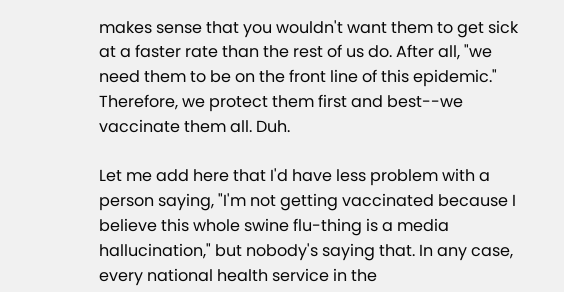makes sense that you wouldn't want them to get sick at a faster rate than the rest of us do. After all, "we need them to be on the front line of this epidemic." Therefore, we protect them first and best--we vaccinate them all. Duh.

Let me add here that I'd have less problem with a person saying, "I'm not getting vaccinated because I believe this whole swine flu-thing is a media hallucination," but nobody's saying that. In any case, every national health service in the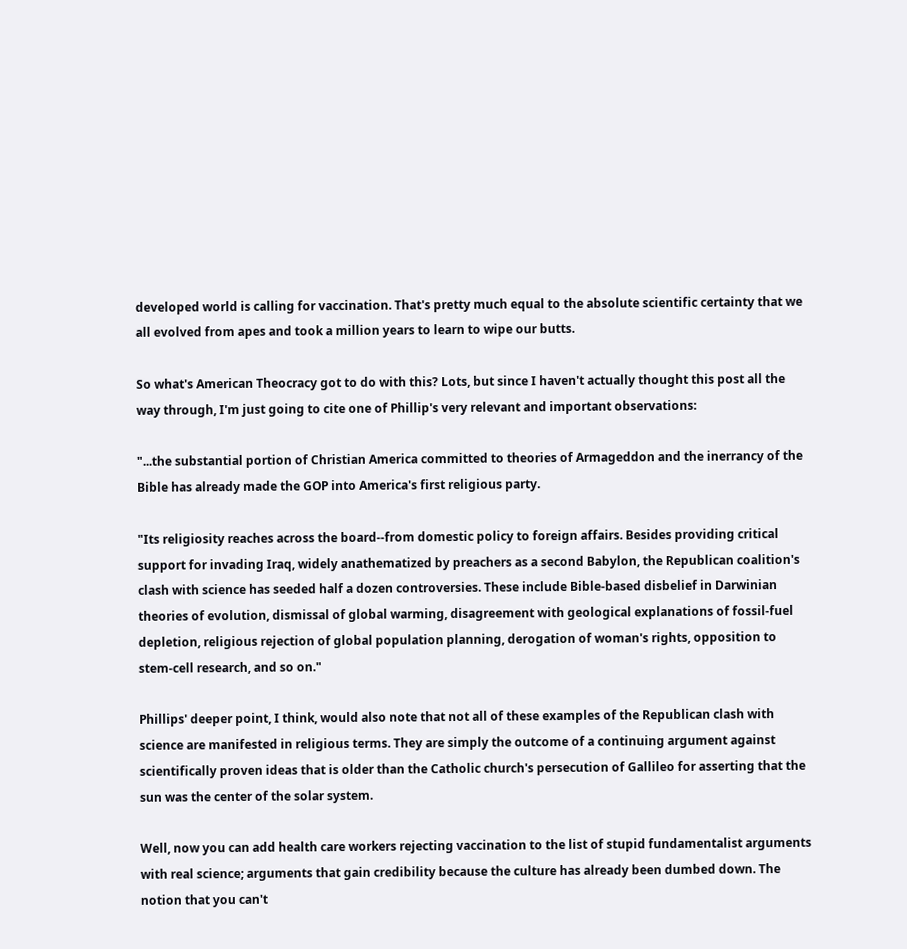developed world is calling for vaccination. That's pretty much equal to the absolute scientific certainty that we all evolved from apes and took a million years to learn to wipe our butts.

So what's American Theocracy got to do with this? Lots, but since I haven't actually thought this post all the way through, I'm just going to cite one of Phillip's very relevant and important observations:

"...the substantial portion of Christian America committed to theories of Armageddon and the inerrancy of the Bible has already made the GOP into America's first religious party.

"Its religiosity reaches across the board--from domestic policy to foreign affairs. Besides providing critical support for invading Iraq, widely anathematized by preachers as a second Babylon, the Republican coalition's clash with science has seeded half a dozen controversies. These include Bible-based disbelief in Darwinian theories of evolution, dismissal of global warming, disagreement with geological explanations of fossil-fuel depletion, religious rejection of global population planning, derogation of woman's rights, opposition to stem-cell research, and so on."

Phillips' deeper point, I think, would also note that not all of these examples of the Republican clash with science are manifested in religious terms. They are simply the outcome of a continuing argument against scientifically proven ideas that is older than the Catholic church's persecution of Gallileo for asserting that the sun was the center of the solar system.

Well, now you can add health care workers rejecting vaccination to the list of stupid fundamentalist arguments with real science; arguments that gain credibility because the culture has already been dumbed down. The notion that you can't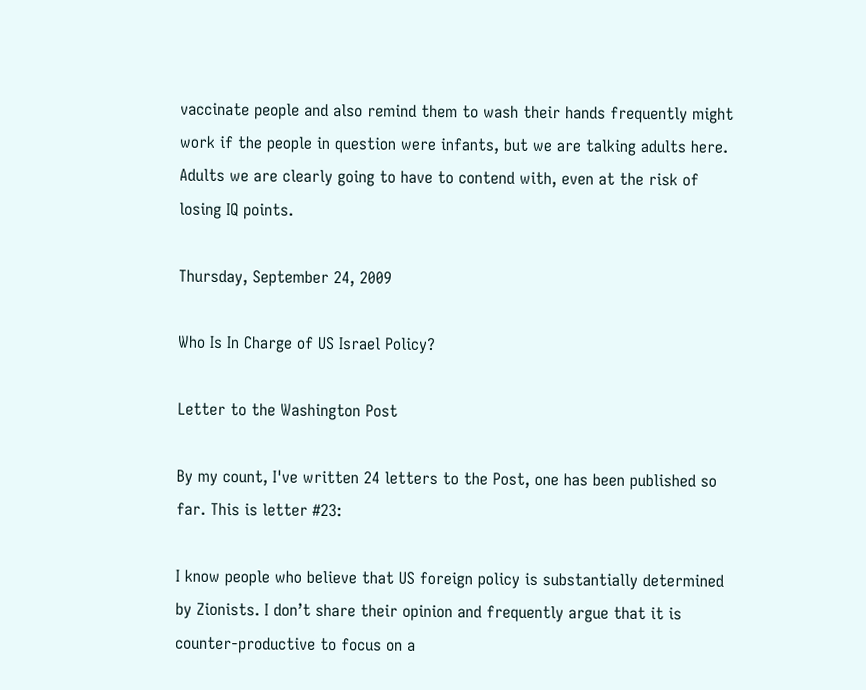vaccinate people and also remind them to wash their hands frequently might work if the people in question were infants, but we are talking adults here. Adults we are clearly going to have to contend with, even at the risk of losing IQ points.

Thursday, September 24, 2009

Who Is In Charge of US Israel Policy?

Letter to the Washington Post

By my count, I've written 24 letters to the Post, one has been published so far. This is letter #23:

I know people who believe that US foreign policy is substantially determined by Zionists. I don’t share their opinion and frequently argue that it is counter-productive to focus on a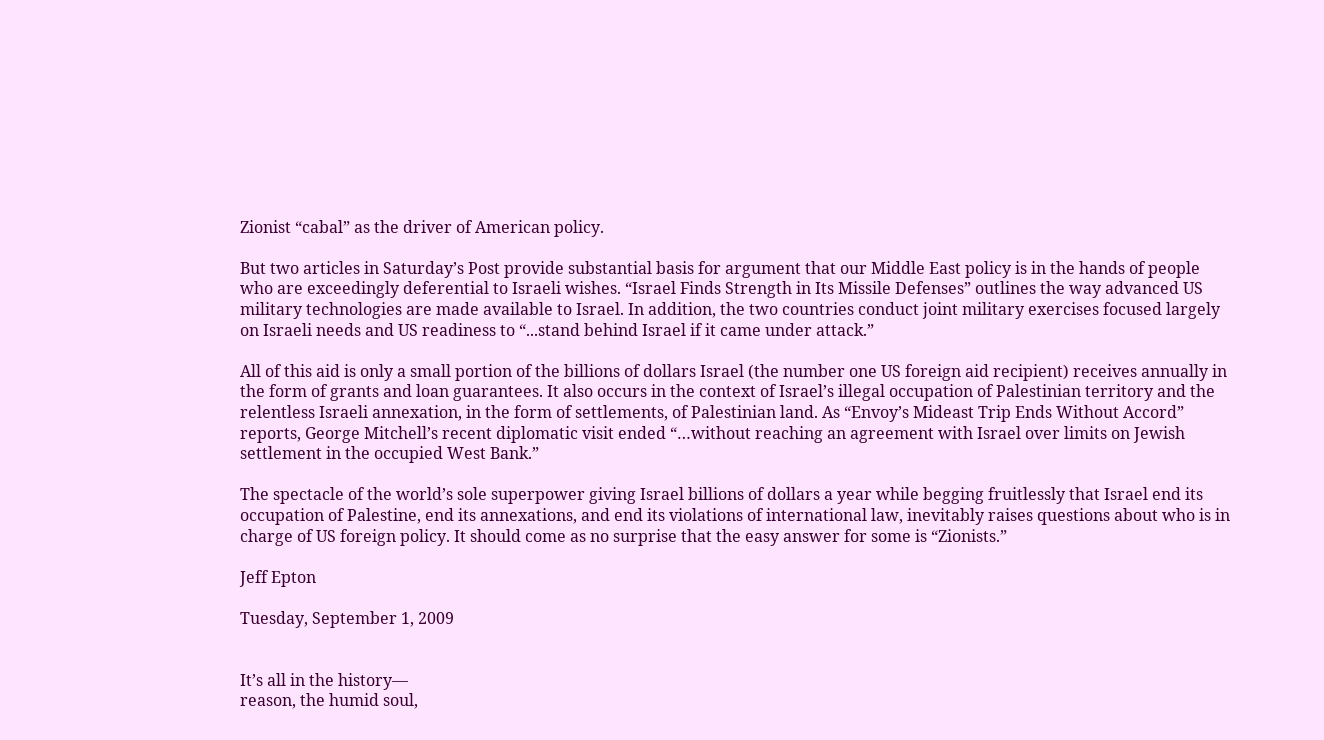Zionist “cabal” as the driver of American policy.

But two articles in Saturday’s Post provide substantial basis for argument that our Middle East policy is in the hands of people who are exceedingly deferential to Israeli wishes. “Israel Finds Strength in Its Missile Defenses” outlines the way advanced US military technologies are made available to Israel. In addition, the two countries conduct joint military exercises focused largely on Israeli needs and US readiness to “...stand behind Israel if it came under attack.”

All of this aid is only a small portion of the billions of dollars Israel (the number one US foreign aid recipient) receives annually in the form of grants and loan guarantees. It also occurs in the context of Israel’s illegal occupation of Palestinian territory and the relentless Israeli annexation, in the form of settlements, of Palestinian land. As “Envoy’s Mideast Trip Ends Without Accord” reports, George Mitchell’s recent diplomatic visit ended “…without reaching an agreement with Israel over limits on Jewish settlement in the occupied West Bank.”

The spectacle of the world’s sole superpower giving Israel billions of dollars a year while begging fruitlessly that Israel end its occupation of Palestine, end its annexations, and end its violations of international law, inevitably raises questions about who is in charge of US foreign policy. It should come as no surprise that the easy answer for some is “Zionists.”

Jeff Epton

Tuesday, September 1, 2009


It’s all in the history—
reason, the humid soul,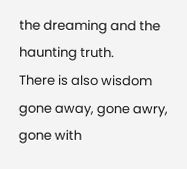the dreaming and the haunting truth.
There is also wisdom
gone away, gone awry, gone with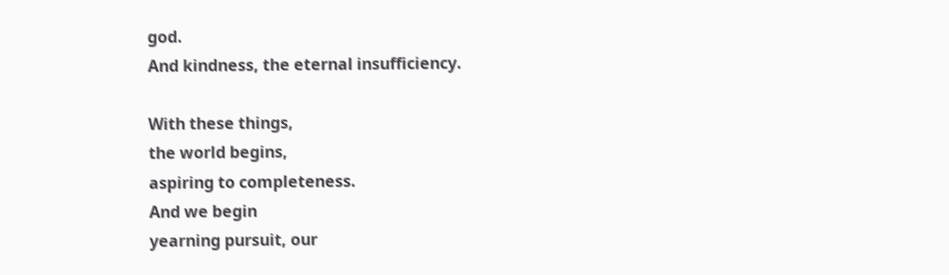god.
And kindness, the eternal insufficiency.

With these things,
the world begins,
aspiring to completeness.
And we begin
yearning pursuit, our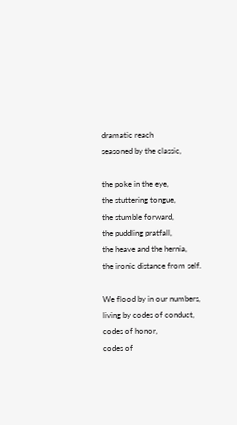dramatic reach
seasoned by the classic,

the poke in the eye,
the stuttering tongue,
the stumble forward,
the puddling pratfall,
the heave and the hernia,
the ironic distance from self.

We flood by in our numbers,
living by codes of conduct, codes of honor,
codes of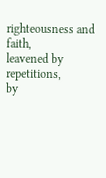righteousness and faith,
leavened by repetitions,
by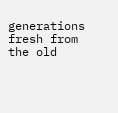generations fresh from the old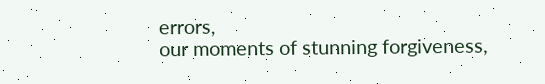errors,
our moments of stunning forgiveness,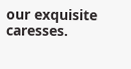our exquisite caresses.